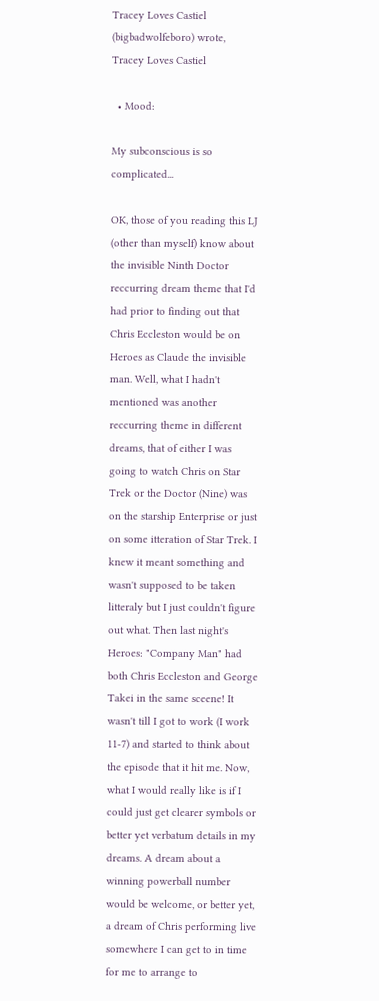Tracey Loves Castiel (bigbadwolfeboro) wrote,
Tracey Loves Castiel

  • Mood:

My subconscious is so complicated...

OK, those of you reading this LJ (other than myself) know about the invisible Ninth Doctor reccurring dream theme that I'd had prior to finding out that Chris Eccleston would be on Heroes as Claude the invisible man. Well, what I hadn't mentioned was another reccurring theme in different dreams, that of either I was going to watch Chris on Star Trek or the Doctor (Nine) was on the starship Enterprise or just on some itteration of Star Trek. I knew it meant something and wasn't supposed to be taken litteraly but I just couldn't figure out what. Then last night's Heroes: "Company Man" had both Chris Eccleston and George Takei in the same sceene! It wasn't till I got to work (I work 11-7) and started to think about the episode that it hit me. Now, what I would really like is if I could just get clearer symbols or better yet verbatum details in my dreams. A dream about a winning powerball number would be welcome, or better yet, a dream of Chris performing live somewhere I can get to in time for me to arrange to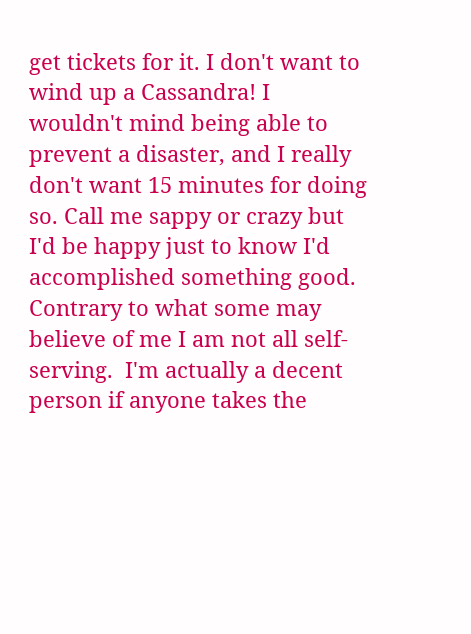get tickets for it. I don't want to wind up a Cassandra! I wouldn't mind being able to prevent a disaster, and I really don't want 15 minutes for doing so. Call me sappy or crazy but I'd be happy just to know I'd accomplished something good.  Contrary to what some may believe of me I am not all self-serving.  I'm actually a decent person if anyone takes the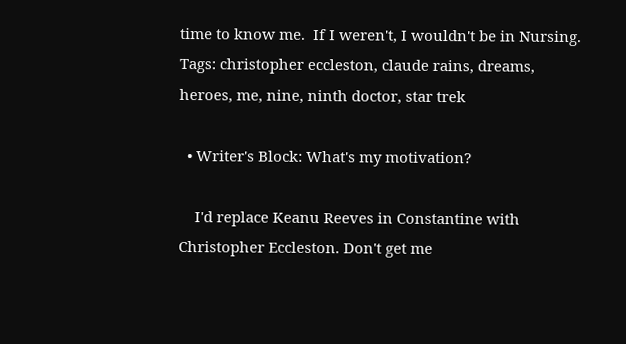time to know me.  If I weren't, I wouldn't be in Nursing.
Tags: christopher eccleston, claude rains, dreams, heroes, me, nine, ninth doctor, star trek

  • Writer's Block: What's my motivation?

    I'd replace Keanu Reeves in Constantine with Christopher Eccleston. Don't get me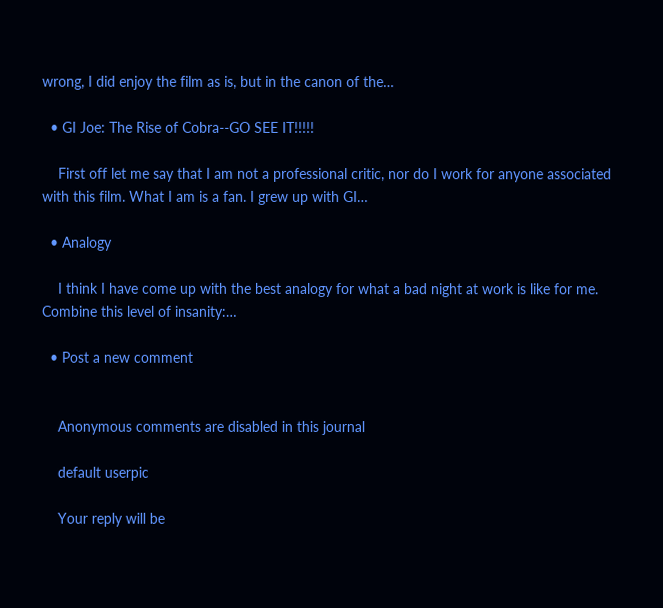wrong, I did enjoy the film as is, but in the canon of the…

  • GI Joe: The Rise of Cobra--GO SEE IT!!!!!

    First off let me say that I am not a professional critic, nor do I work for anyone associated with this film. What I am is a fan. I grew up with GI…

  • Analogy

    I think I have come up with the best analogy for what a bad night at work is like for me. Combine this level of insanity:…

  • Post a new comment


    Anonymous comments are disabled in this journal

    default userpic

    Your reply will be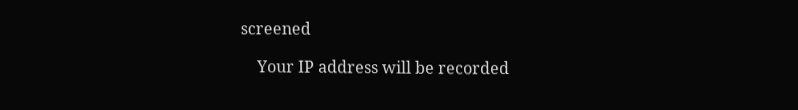screened

    Your IP address will be recorded